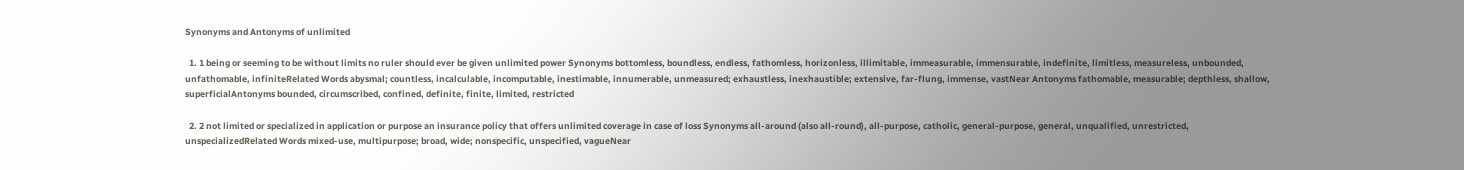Synonyms and Antonyms of unlimited

  1. 1 being or seeming to be without limits no ruler should ever be given unlimited power Synonyms bottomless, boundless, endless, fathomless, horizonless, illimitable, immeasurable, immensurable, indefinite, limitless, measureless, unbounded, unfathomable, infiniteRelated Words abysmal; countless, incalculable, incomputable, inestimable, innumerable, unmeasured; exhaustless, inexhaustible; extensive, far-flung, immense, vastNear Antonyms fathomable, measurable; depthless, shallow, superficialAntonyms bounded, circumscribed, confined, definite, finite, limited, restricted

  2. 2 not limited or specialized in application or purpose an insurance policy that offers unlimited coverage in case of loss Synonyms all-around (also all-round), all-purpose, catholic, general-purpose, general, unqualified, unrestricted, unspecializedRelated Words mixed-use, multipurpose; broad, wide; nonspecific, unspecified, vagueNear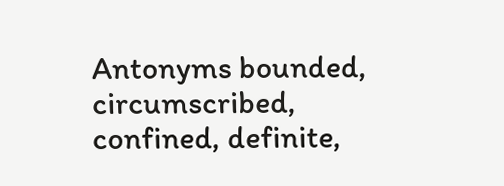Antonyms bounded, circumscribed, confined, definite,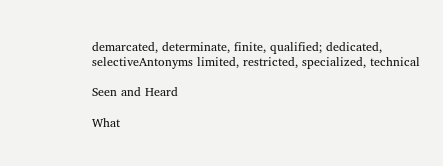demarcated, determinate, finite, qualified; dedicated, selectiveAntonyms limited, restricted, specialized, technical

Seen and Heard

What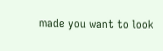made you want to look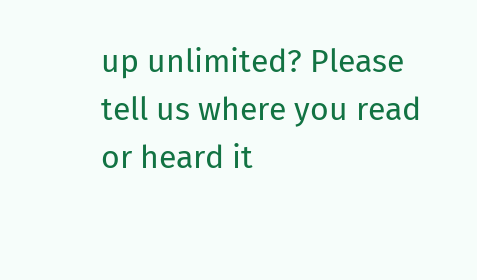up unlimited? Please tell us where you read or heard it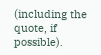(including the quote, if possible).